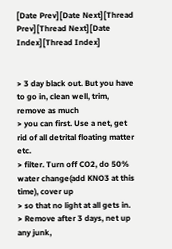[Date Prev][Date Next][Thread Prev][Thread Next][Date Index][Thread Index]


> 3 day black out. But you have to go in, clean well, trim, remove as much
> you can first. Use a net, get rid of all detrital floating matter etc.
> filter. Turn off CO2, do 50% water change(add KNO3 at this time), cover up
> so that no light at all gets in.
> Remove after 3 days, net up any junk,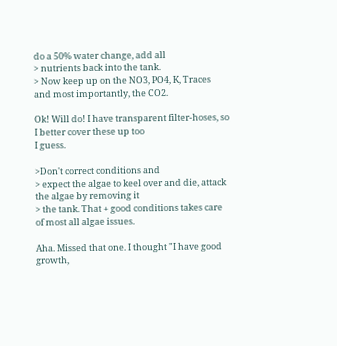do a 50% water change, add all
> nutrients back into the tank.
> Now keep up on the NO3, PO4, K, Traces and most importantly, the CO2.

Ok! Will do! I have transparent filter-hoses, so I better cover these up too
I guess.

>Don't correct conditions and
> expect the algae to keel over and die, attack the algae by removing it
> the tank. That + good conditions takes care of most all algae issues.

Aha. Missed that one. I thought "I have good growth,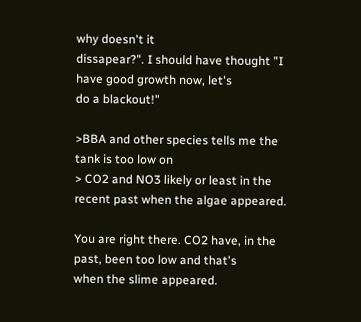why doesn't it
dissapear?". I should have thought "I have good growth now, let's
do a blackout!"

>BBA and other species tells me the tank is too low on
> CO2 and NO3 likely or least in the recent past when the algae appeared.

You are right there. CO2 have, in the past, been too low and that's
when the slime appeared.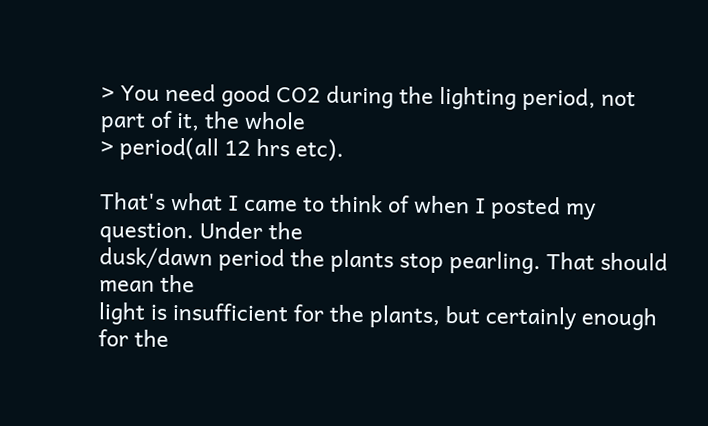> You need good CO2 during the lighting period, not part of it, the whole
> period(all 12 hrs etc).

That's what I came to think of when I posted my question. Under the
dusk/dawn period the plants stop pearling. That should mean the
light is insufficient for the plants, but certainly enough for the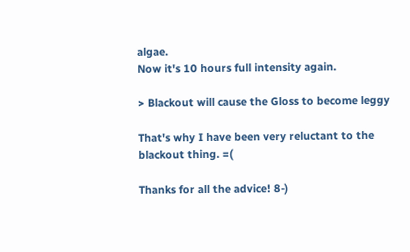algae.
Now it's 10 hours full intensity again.

> Blackout will cause the Gloss to become leggy

That's why I have been very reluctant to the blackout thing. =(

Thanks for all the advice! 8-)